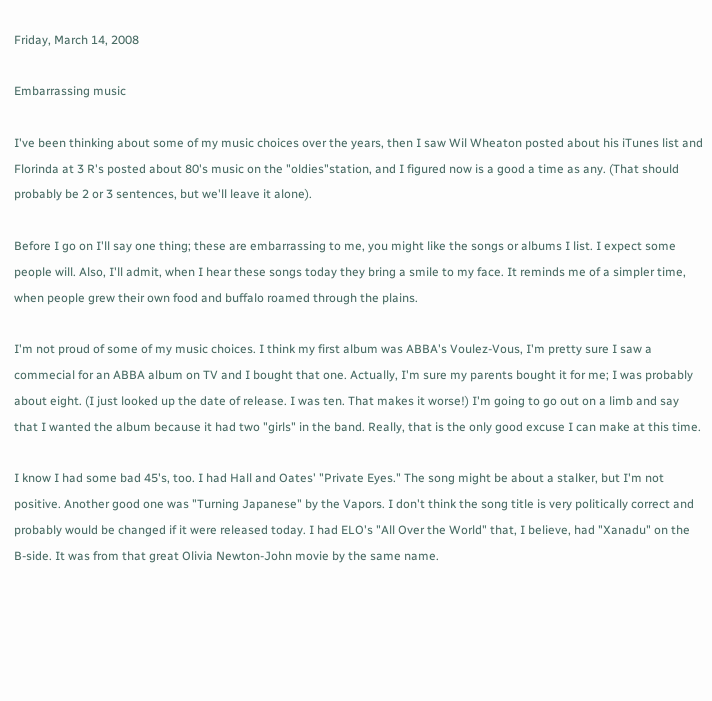Friday, March 14, 2008

Embarrassing music

I've been thinking about some of my music choices over the years, then I saw Wil Wheaton posted about his iTunes list and Florinda at 3 R's posted about 80's music on the "oldies"station, and I figured now is a good a time as any. (That should probably be 2 or 3 sentences, but we'll leave it alone).

Before I go on I'll say one thing; these are embarrassing to me, you might like the songs or albums I list. I expect some people will. Also, I'll admit, when I hear these songs today they bring a smile to my face. It reminds me of a simpler time, when people grew their own food and buffalo roamed through the plains.

I'm not proud of some of my music choices. I think my first album was ABBA's Voulez-Vous, I'm pretty sure I saw a commecial for an ABBA album on TV and I bought that one. Actually, I'm sure my parents bought it for me; I was probably about eight. (I just looked up the date of release. I was ten. That makes it worse!) I'm going to go out on a limb and say that I wanted the album because it had two "girls" in the band. Really, that is the only good excuse I can make at this time.

I know I had some bad 45's, too. I had Hall and Oates' "Private Eyes." The song might be about a stalker, but I'm not positive. Another good one was "Turning Japanese" by the Vapors. I don't think the song title is very politically correct and probably would be changed if it were released today. I had ELO's "All Over the World" that, I believe, had "Xanadu" on the B-side. It was from that great Olivia Newton-John movie by the same name.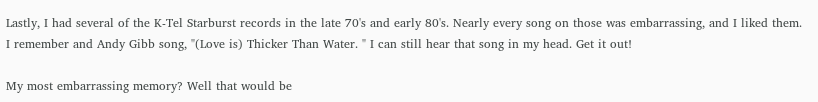Lastly, I had several of the K-Tel Starburst records in the late 70's and early 80's. Nearly every song on those was embarrassing, and I liked them. I remember and Andy Gibb song, "(Love is) Thicker Than Water. " I can still hear that song in my head. Get it out!

My most embarrassing memory? Well that would be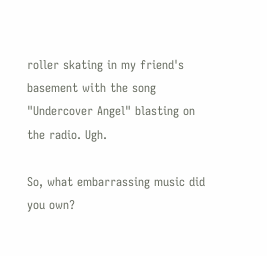roller skating in my friend's basement with the song "Undercover Angel" blasting on the radio. Ugh.

So, what embarrassing music did you own?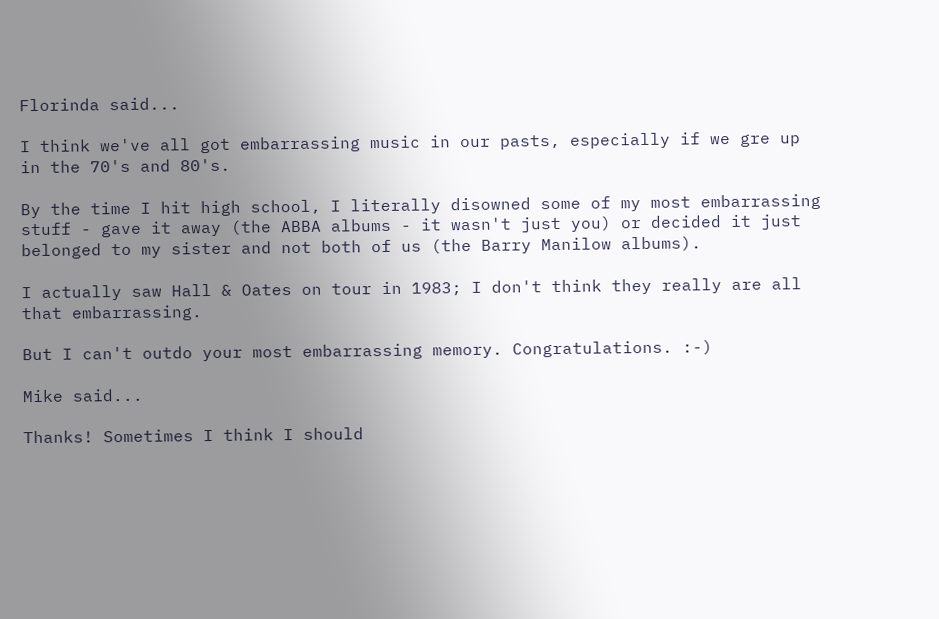Florinda said...

I think we've all got embarrassing music in our pasts, especially if we gre up in the 70's and 80's.

By the time I hit high school, I literally disowned some of my most embarrassing stuff - gave it away (the ABBA albums - it wasn't just you) or decided it just belonged to my sister and not both of us (the Barry Manilow albums).

I actually saw Hall & Oates on tour in 1983; I don't think they really are all that embarrassing.

But I can't outdo your most embarrassing memory. Congratulations. :-)

Mike said...

Thanks! Sometimes I think I should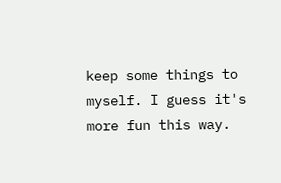keep some things to myself. I guess it's more fun this way.